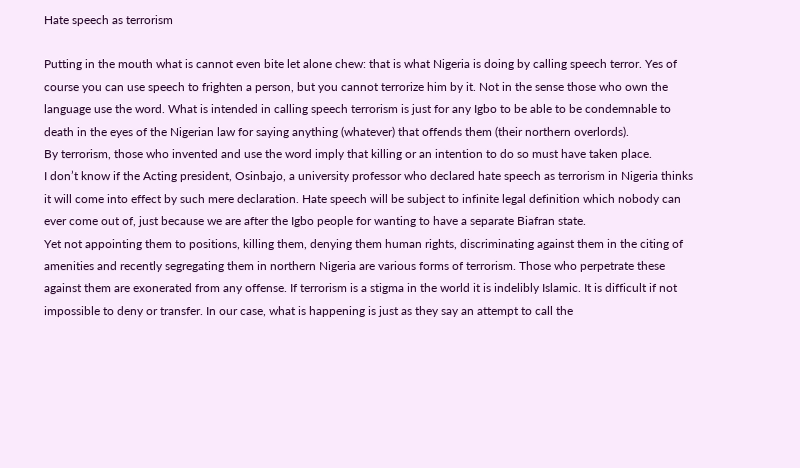Hate speech as terrorism

Putting in the mouth what is cannot even bite let alone chew: that is what Nigeria is doing by calling speech terror. Yes of course you can use speech to frighten a person, but you cannot terrorize him by it. Not in the sense those who own the language use the word. What is intended in calling speech terrorism is just for any Igbo to be able to be condemnable to death in the eyes of the Nigerian law for saying anything (whatever) that offends them (their northern overlords).
By terrorism, those who invented and use the word imply that killing or an intention to do so must have taken place.
I don’t know if the Acting president, Osinbajo, a university professor who declared hate speech as terrorism in Nigeria thinks it will come into effect by such mere declaration. Hate speech will be subject to infinite legal definition which nobody can ever come out of, just because we are after the Igbo people for wanting to have a separate Biafran state.
Yet not appointing them to positions, killing them, denying them human rights, discriminating against them in the citing of amenities and recently segregating them in northern Nigeria are various forms of terrorism. Those who perpetrate these against them are exonerated from any offense. If terrorism is a stigma in the world it is indelibly Islamic. It is difficult if not impossible to deny or transfer. In our case, what is happening is just as they say an attempt to call the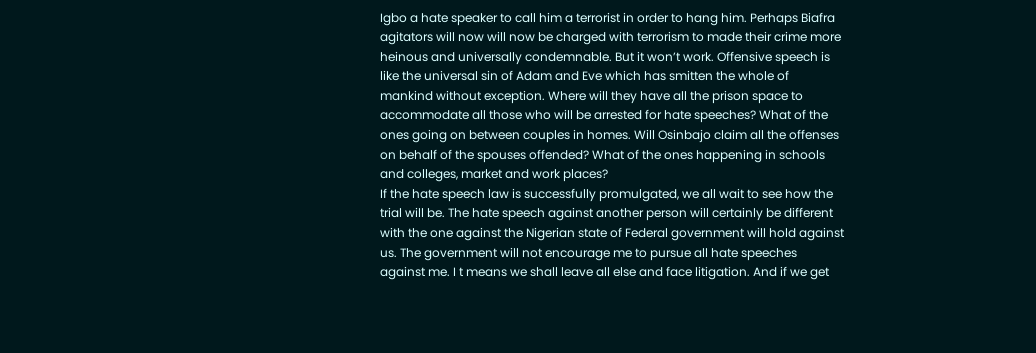Igbo a hate speaker to call him a terrorist in order to hang him. Perhaps Biafra agitators will now will now be charged with terrorism to made their crime more heinous and universally condemnable. But it won’t work. Offensive speech is like the universal sin of Adam and Eve which has smitten the whole of mankind without exception. Where will they have all the prison space to accommodate all those who will be arrested for hate speeches? What of the ones going on between couples in homes. Will Osinbajo claim all the offenses on behalf of the spouses offended? What of the ones happening in schools and colleges, market and work places?
If the hate speech law is successfully promulgated, we all wait to see how the trial will be. The hate speech against another person will certainly be different with the one against the Nigerian state of Federal government will hold against us. The government will not encourage me to pursue all hate speeches against me. I t means we shall leave all else and face litigation. And if we get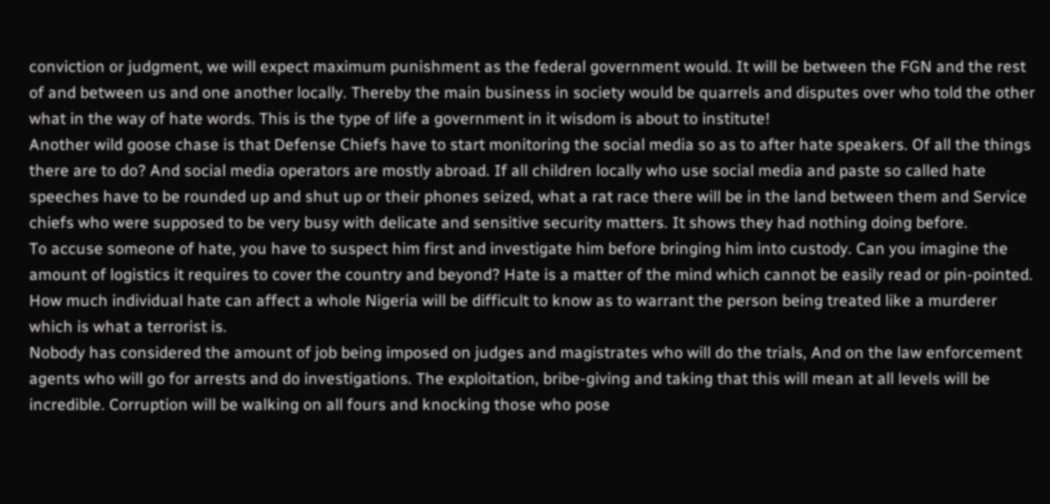conviction or judgment, we will expect maximum punishment as the federal government would. It will be between the FGN and the rest of and between us and one another locally. Thereby the main business in society would be quarrels and disputes over who told the other what in the way of hate words. This is the type of life a government in it wisdom is about to institute!
Another wild goose chase is that Defense Chiefs have to start monitoring the social media so as to after hate speakers. Of all the things there are to do? And social media operators are mostly abroad. If all children locally who use social media and paste so called hate speeches have to be rounded up and shut up or their phones seized, what a rat race there will be in the land between them and Service chiefs who were supposed to be very busy with delicate and sensitive security matters. It shows they had nothing doing before.
To accuse someone of hate, you have to suspect him first and investigate him before bringing him into custody. Can you imagine the amount of logistics it requires to cover the country and beyond? Hate is a matter of the mind which cannot be easily read or pin-pointed. How much individual hate can affect a whole Nigeria will be difficult to know as to warrant the person being treated like a murderer which is what a terrorist is.
Nobody has considered the amount of job being imposed on judges and magistrates who will do the trials, And on the law enforcement agents who will go for arrests and do investigations. The exploitation, bribe-giving and taking that this will mean at all levels will be incredible. Corruption will be walking on all fours and knocking those who pose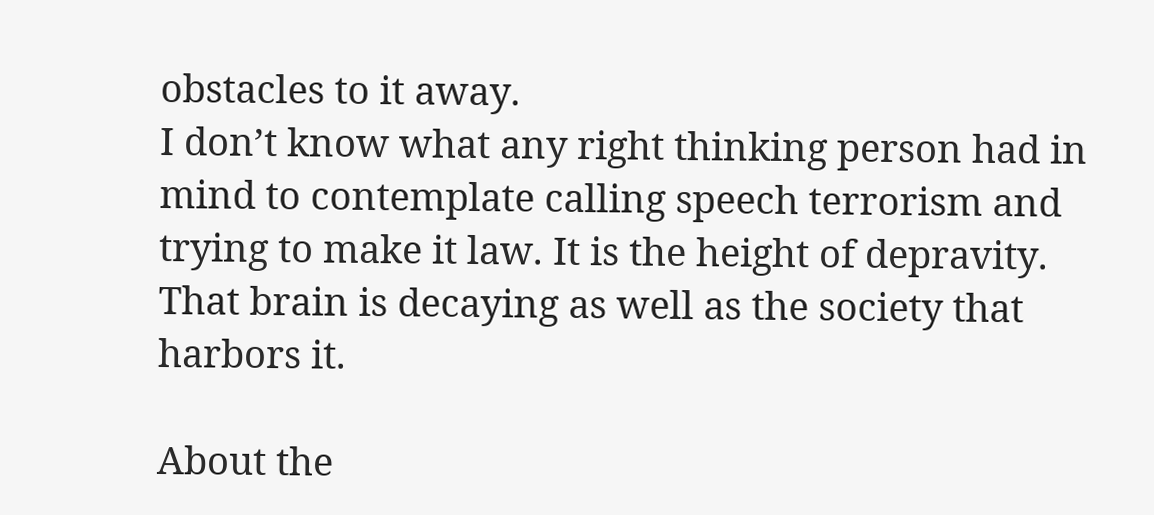obstacles to it away.
I don’t know what any right thinking person had in mind to contemplate calling speech terrorism and trying to make it law. It is the height of depravity. That brain is decaying as well as the society that harbors it.

About the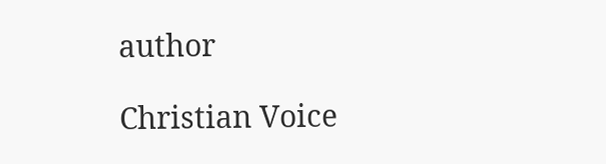author

Christian Voice